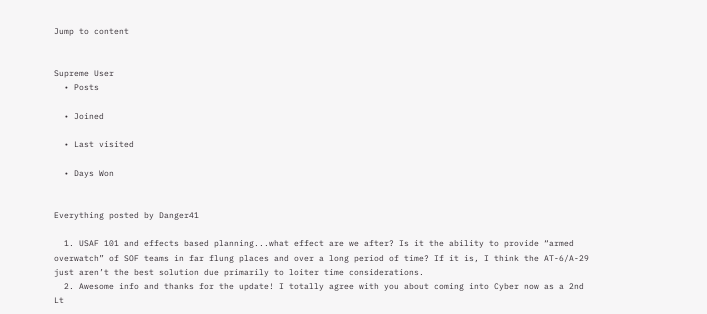Jump to content


Supreme User
  • Posts

  • Joined

  • Last visited

  • Days Won


Everything posted by Danger41

  1. USAF 101 and effects based planning...what effect are we after? Is it the ability to provide “armed overwatch” of SOF teams in far flung places and over a long period of time? If it is, I think the AT-6/A-29 just aren’t the best solution due primarily to loiter time considerations.
  2. Awesome info and thanks for the update! I totally agree with you about coming into Cyber now as a 2nd Lt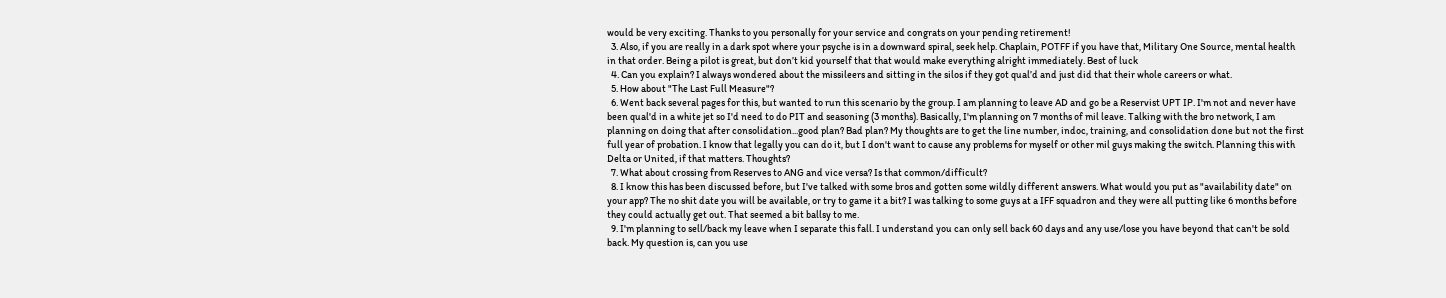would be very exciting. Thanks to you personally for your service and congrats on your pending retirement!
  3. Also, if you are really in a dark spot where your psyche is in a downward spiral, seek help. Chaplain, POTFF if you have that, Military One Source, mental health in that order. Being a pilot is great, but don’t kid yourself that that would make everything alright immediately. Best of luck
  4. Can you explain? I always wondered about the missileers and sitting in the silos if they got qual’d and just did that their whole careers or what.
  5. How about "The Last Full Measure"?
  6. Went back several pages for this, but wanted to run this scenario by the group. I am planning to leave AD and go be a Reservist UPT IP. I'm not and never have been qual'd in a white jet so I'd need to do PIT and seasoning (3 months). Basically, I'm planning on 7 months of mil leave. Talking with the bro network, I am planning on doing that after consolidation...good plan? Bad plan? My thoughts are to get the line number, indoc, training, and consolidation done but not the first full year of probation. I know that legally you can do it, but I don't want to cause any problems for myself or other mil guys making the switch. Planning this with Delta or United, if that matters. Thoughts?
  7. What about crossing from Reserves to ANG and vice versa? Is that common/difficult?
  8. I know this has been discussed before, but I've talked with some bros and gotten some wildly different answers. What would you put as "availability date" on your app? The no shit date you will be available, or try to game it a bit? I was talking to some guys at a IFF squadron and they were all putting like 6 months before they could actually get out. That seemed a bit ballsy to me.
  9. I'm planning to sell/back my leave when I separate this fall. I understand you can only sell back 60 days and any use/lose you have beyond that can't be sold back. My question is, can you use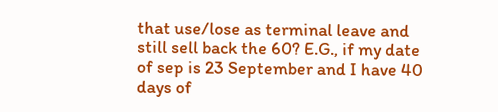that use/lose as terminal leave and still sell back the 60? E.G., if my date of sep is 23 September and I have 40 days of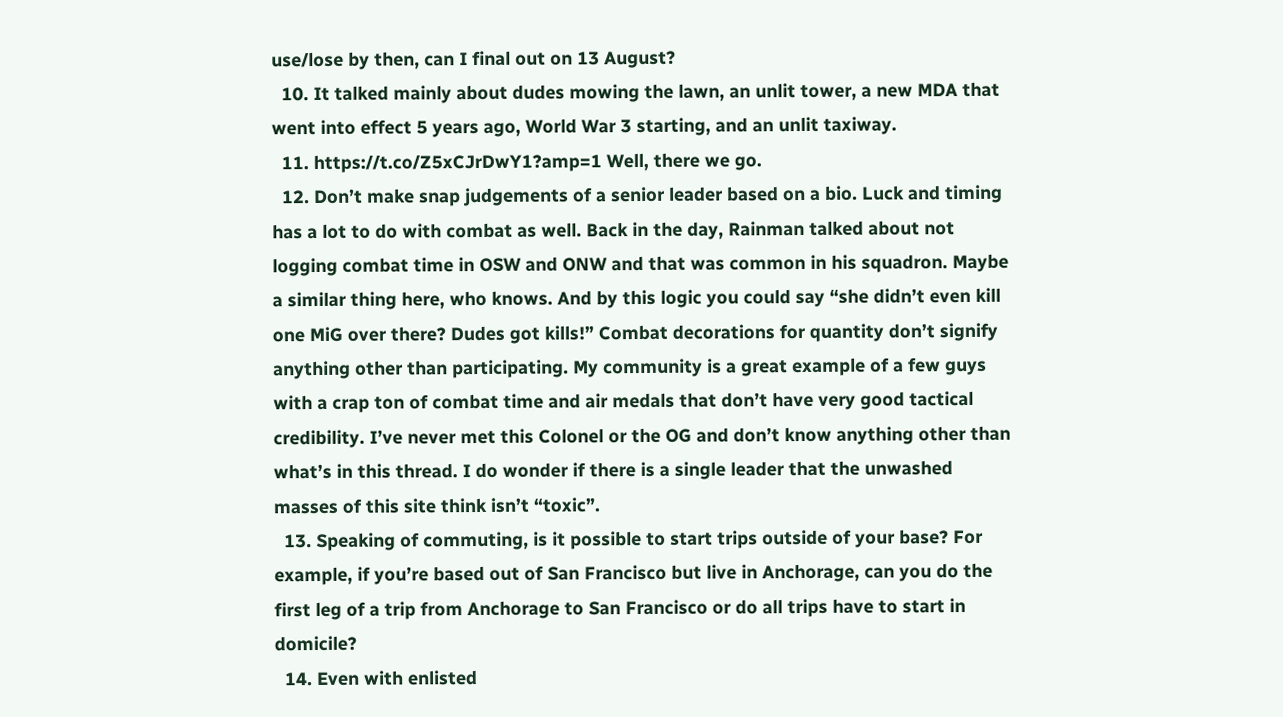use/lose by then, can I final out on 13 August?
  10. It talked mainly about dudes mowing the lawn, an unlit tower, a new MDA that went into effect 5 years ago, World War 3 starting, and an unlit taxiway.
  11. https://t.co/Z5xCJrDwY1?amp=1 Well, there we go.
  12. Don’t make snap judgements of a senior leader based on a bio. Luck and timing has a lot to do with combat as well. Back in the day, Rainman talked about not logging combat time in OSW and ONW and that was common in his squadron. Maybe a similar thing here, who knows. And by this logic you could say “she didn’t even kill one MiG over there? Dudes got kills!” Combat decorations for quantity don’t signify anything other than participating. My community is a great example of a few guys with a crap ton of combat time and air medals that don’t have very good tactical credibility. I’ve never met this Colonel or the OG and don’t know anything other than what’s in this thread. I do wonder if there is a single leader that the unwashed masses of this site think isn’t “toxic”.
  13. Speaking of commuting, is it possible to start trips outside of your base? For example, if you’re based out of San Francisco but live in Anchorage, can you do the first leg of a trip from Anchorage to San Francisco or do all trips have to start in domicile?
  14. Even with enlisted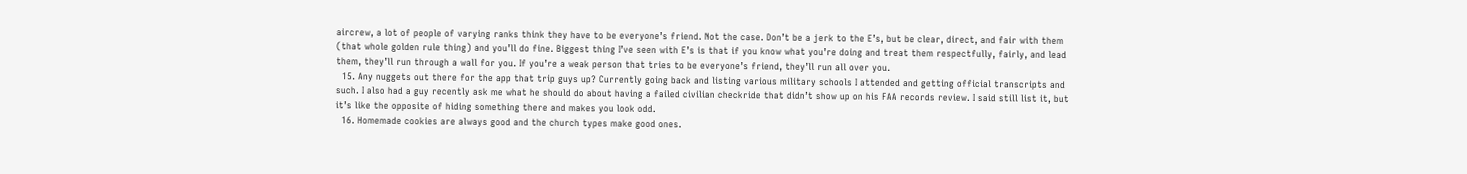aircrew, a lot of people of varying ranks think they have to be everyone’s friend. Not the case. Don’t be a jerk to the E’s, but be clear, direct, and fair with them (that whole golden rule thing) and you’ll do fine. Biggest thing I’ve seen with E’s is that if you know what you’re doing and treat them respectfully, fairly, and lead them, they’ll run through a wall for you. If you’re a weak person that tries to be everyone’s friend, they’ll run all over you.
  15. Any nuggets out there for the app that trip guys up? Currently going back and listing various military schools I attended and getting official transcripts and such. I also had a guy recently ask me what he should do about having a failed civilian checkride that didn’t show up on his FAA records review. I said still list it, but it’s like the opposite of hiding something there and makes you look odd.
  16. Homemade cookies are always good and the church types make good ones.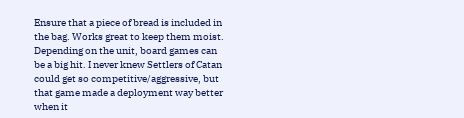Ensure that a piece of bread is included in the bag. Works great to keep them moist. Depending on the unit, board games can be a big hit. I never knew Settlers of Catan could get so competitive/aggressive, but that game made a deployment way better when it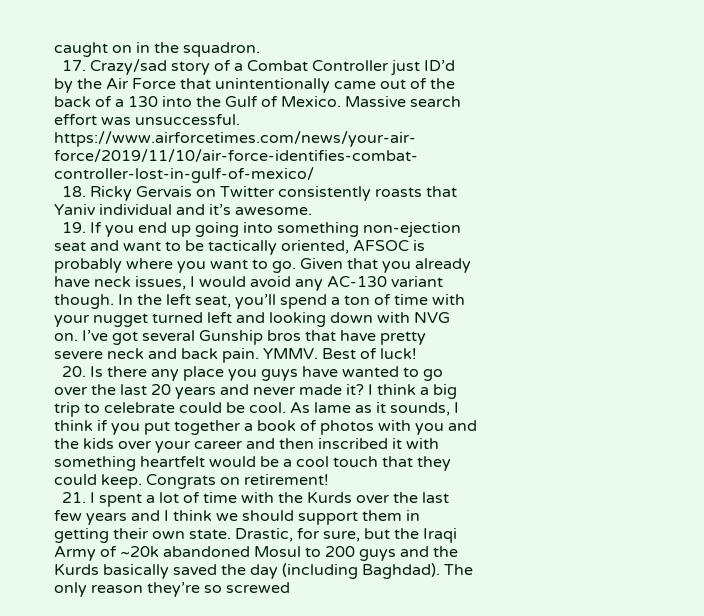caught on in the squadron.
  17. Crazy/sad story of a Combat Controller just ID’d by the Air Force that unintentionally came out of the back of a 130 into the Gulf of Mexico. Massive search effort was unsuccessful. https://www.airforcetimes.com/news/your-air-force/2019/11/10/air-force-identifies-combat-controller-lost-in-gulf-of-mexico/
  18. Ricky Gervais on Twitter consistently roasts that Yaniv individual and it’s awesome.
  19. If you end up going into something non-ejection seat and want to be tactically oriented, AFSOC is probably where you want to go. Given that you already have neck issues, I would avoid any AC-130 variant though. In the left seat, you’ll spend a ton of time with your nugget turned left and looking down with NVG on. I’ve got several Gunship bros that have pretty severe neck and back pain. YMMV. Best of luck!
  20. Is there any place you guys have wanted to go over the last 20 years and never made it? I think a big trip to celebrate could be cool. As lame as it sounds, I think if you put together a book of photos with you and the kids over your career and then inscribed it with something heartfelt would be a cool touch that they could keep. Congrats on retirement!
  21. I spent a lot of time with the Kurds over the last few years and I think we should support them in getting their own state. Drastic, for sure, but the Iraqi Army of ~20k abandoned Mosul to 200 guys and the Kurds basically saved the day (including Baghdad). The only reason they’re so screwed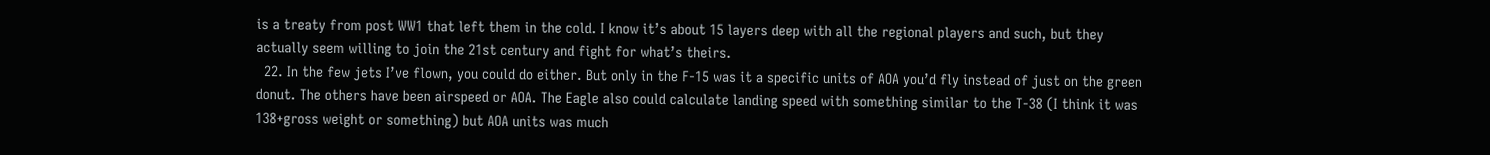is a treaty from post WW1 that left them in the cold. I know it’s about 15 layers deep with all the regional players and such, but they actually seem willing to join the 21st century and fight for what’s theirs.
  22. In the few jets I’ve flown, you could do either. But only in the F-15 was it a specific units of AOA you’d fly instead of just on the green donut. The others have been airspeed or AOA. The Eagle also could calculate landing speed with something similar to the T-38 (I think it was 138+gross weight or something) but AOA units was much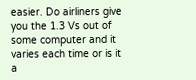easier. Do airliners give you the 1.3 Vs out of some computer and it varies each time or is it a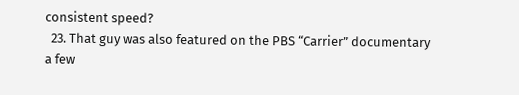consistent speed?
  23. That guy was also featured on the PBS “Carrier” documentary a few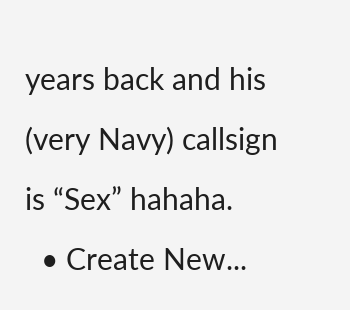years back and his (very Navy) callsign is “Sex” hahaha.
  • Create New...